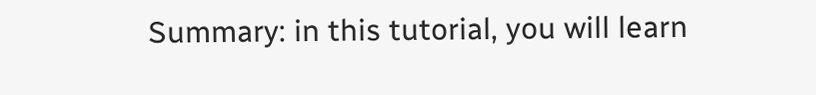Summary: in this tutorial, you will learn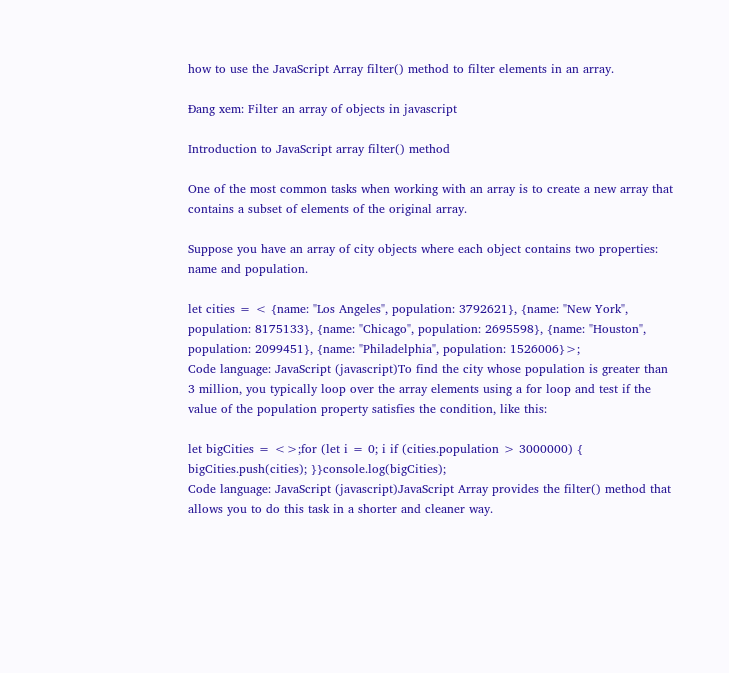how to use the JavaScript Array filter() method to filter elements in an array.

Đang xem: Filter an array of objects in javascript

Introduction to JavaScript array filter() method

One of the most common tasks when working with an array is to create a new array that contains a subset of elements of the original array.

Suppose you have an array of city objects where each object contains two properties: name and population.

let cities = < {name: "Los Angeles", population: 3792621}, {name: "New York", population: 8175133}, {name: "Chicago", population: 2695598}, {name: "Houston", population: 2099451}, {name: "Philadelphia", population: 1526006}>;
Code language: JavaScript (javascript)To find the city whose population is greater than 3 million, you typically loop over the array elements using a for loop and test if the value of the population property satisfies the condition, like this:

let bigCities = <>;for (let i = 0; i if (cities.population > 3000000) { bigCities.push(cities); }}console.log(bigCities);
Code language: JavaScript (javascript)JavaScript Array provides the filter() method that allows you to do this task in a shorter and cleaner way.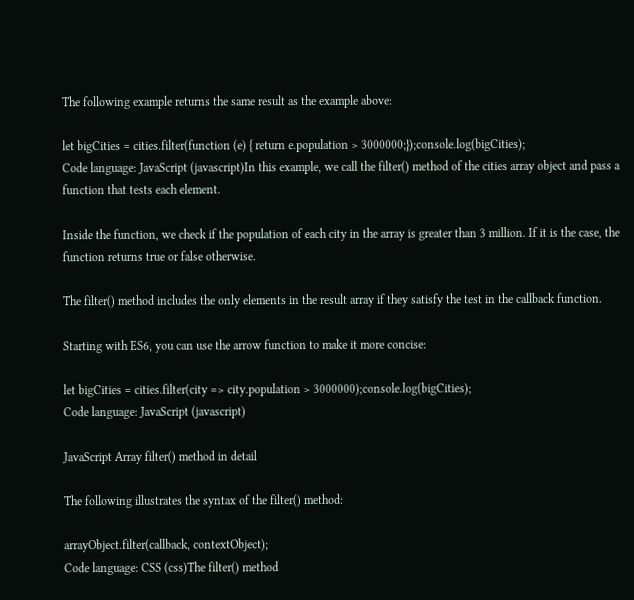The following example returns the same result as the example above:

let bigCities = cities.filter(function (e) { return e.population > 3000000;});console.log(bigCities);
Code language: JavaScript (javascript)In this example, we call the filter() method of the cities array object and pass a function that tests each element.

Inside the function, we check if the population of each city in the array is greater than 3 million. If it is the case, the function returns true or false otherwise.

The filter() method includes the only elements in the result array if they satisfy the test in the callback function.

Starting with ES6, you can use the arrow function to make it more concise:

let bigCities = cities.filter(city => city.population > 3000000);console.log(bigCities);
Code language: JavaScript (javascript)

JavaScript Array filter() method in detail

The following illustrates the syntax of the filter() method:

arrayObject.filter(callback, contextObject);
Code language: CSS (css)The filter() method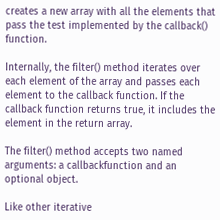creates a new array with all the elements that pass the test implemented by the callback() function.

Internally, the filter() method iterates over each element of the array and passes each element to the callback function. If the callback function returns true, it includes the element in the return array.

The filter() method accepts two named arguments: a callbackfunction and an optional object.

Like other iterative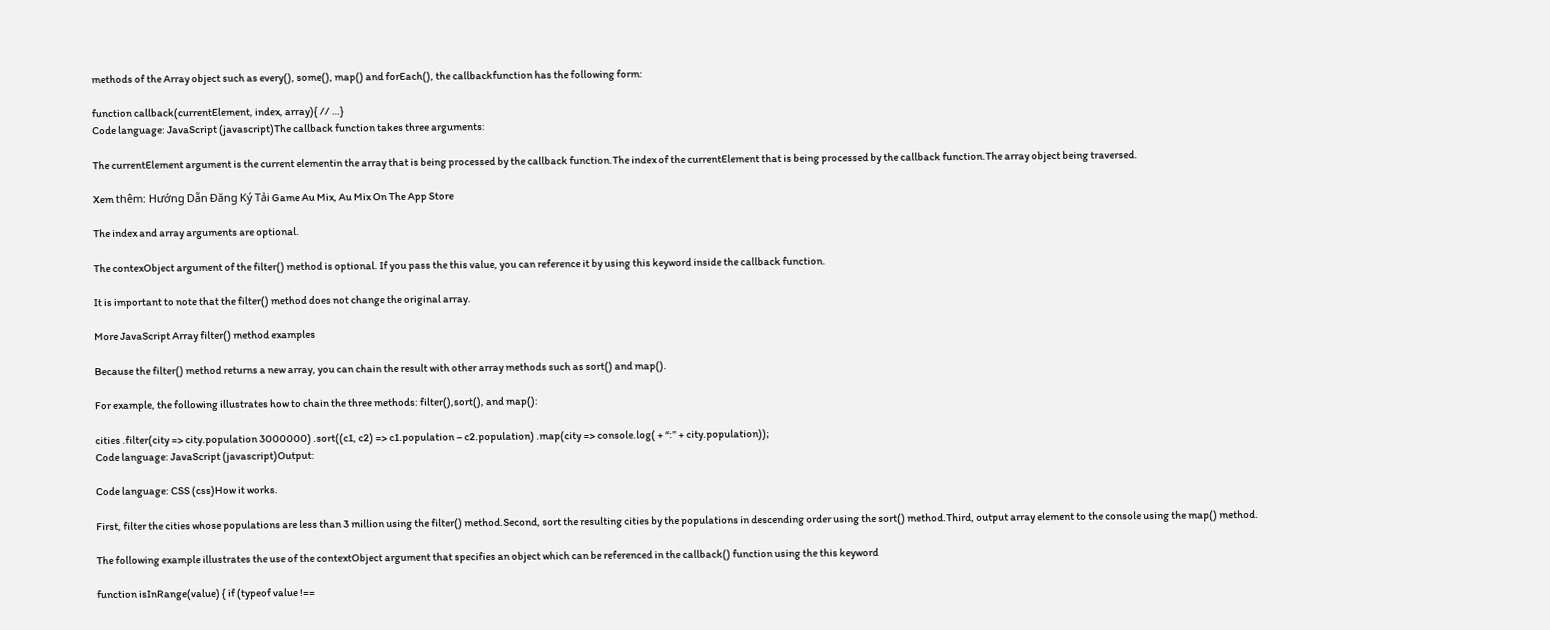methods of the Array object such as every(), some(), map() and forEach(), the callbackfunction has the following form:

function callback(currentElement, index, array){ // …}
Code language: JavaScript (javascript)The callback function takes three arguments:

The currentElement argument is the current elementin the array that is being processed by the callback function.The index of the currentElement that is being processed by the callback function.The array object being traversed.

Xem thêm: Hướng Dẫn Đăng Ký Tải Game Au Mix, Au Mix On The App Store

The index and array arguments are optional.

The contexObject argument of the filter() method is optional. If you pass the this value, you can reference it by using this keyword inside the callback function.

It is important to note that the filter() method does not change the original array.

More JavaScript Array filter() method examples

Because the filter() method returns a new array, you can chain the result with other array methods such as sort() and map().

For example, the following illustrates how to chain the three methods: filter(),sort(), and map():

cities .filter(city => city.population 3000000) .sort((c1, c2) => c1.population – c2.population) .map(city => console.log( + “:” + city.population));
Code language: JavaScript (javascript)Output:

Code language: CSS (css)How it works.

First, filter the cities whose populations are less than 3 million using the filter() method.Second, sort the resulting cities by the populations in descending order using the sort() method.Third, output array element to the console using the map() method.

The following example illustrates the use of the contextObject argument that specifies an object which can be referenced in the callback() function using the this keyword

function isInRange(value) { if (typeof value !==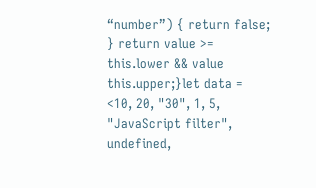“number”) { return false; } return value >= this.lower && value this.upper;}let data = <10, 20, "30", 1, 5, "JavaScript filter", undefined,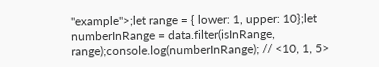"example">;let range = { lower: 1, upper: 10};let numberInRange = data.filter(isInRange, range);console.log(numberInRange); // <10, 1, 5>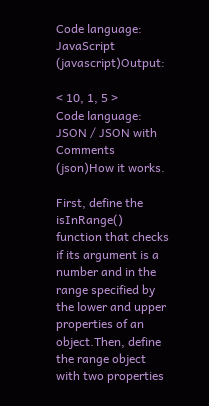Code language: JavaScript (javascript)Output:

< 10, 1, 5 >
Code language: JSON / JSON with Comments (json)How it works.

First, define the isInRange() function that checks if its argument is a number and in the range specified by the lower and upper properties of an object.Then, define the range object with two properties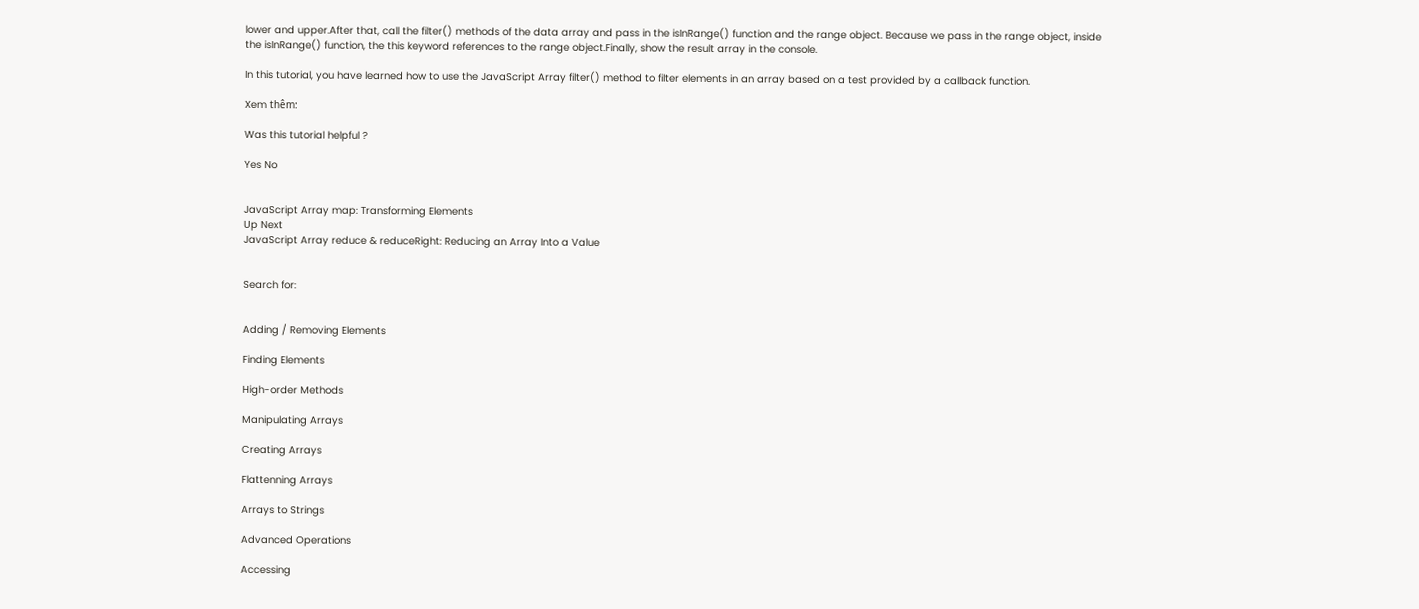lower and upper.After that, call the filter() methods of the data array and pass in the isInRange() function and the range object. Because we pass in the range object, inside the isInRange() function, the this keyword references to the range object.Finally, show the result array in the console.

In this tutorial, you have learned how to use the JavaScript Array filter() method to filter elements in an array based on a test provided by a callback function.

Xem thêm:

Was this tutorial helpful ?

Yes No


JavaScript Array map: Transforming Elements
Up Next
JavaScript Array reduce & reduceRight: Reducing an Array Into a Value


Search for:


Adding / Removing Elements

Finding Elements

High-order Methods

Manipulating Arrays

Creating Arrays

Flattenning Arrays

Arrays to Strings

Advanced Operations

Accessing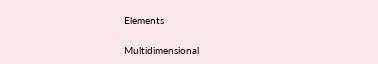Elements

Multidimensional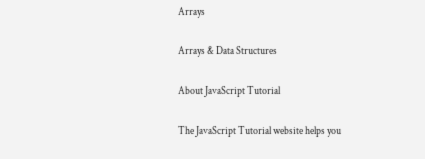Arrays

Arrays & Data Structures

About JavaScript Tutorial

The JavaScript Tutorial website helps you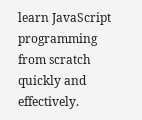learn JavaScript programming from scratch quickly and effectively.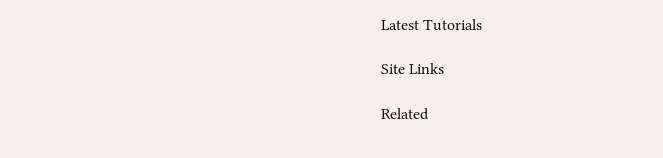Latest Tutorials

Site Links

Related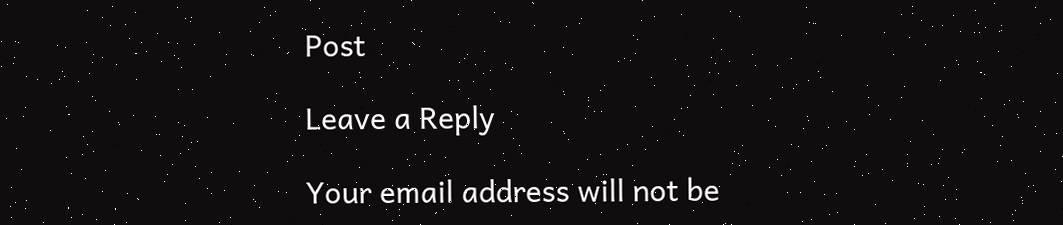Post

Leave a Reply

Your email address will not be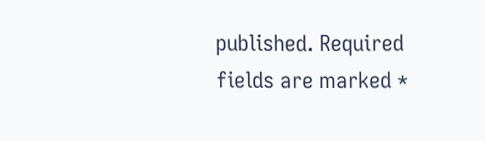published. Required fields are marked *